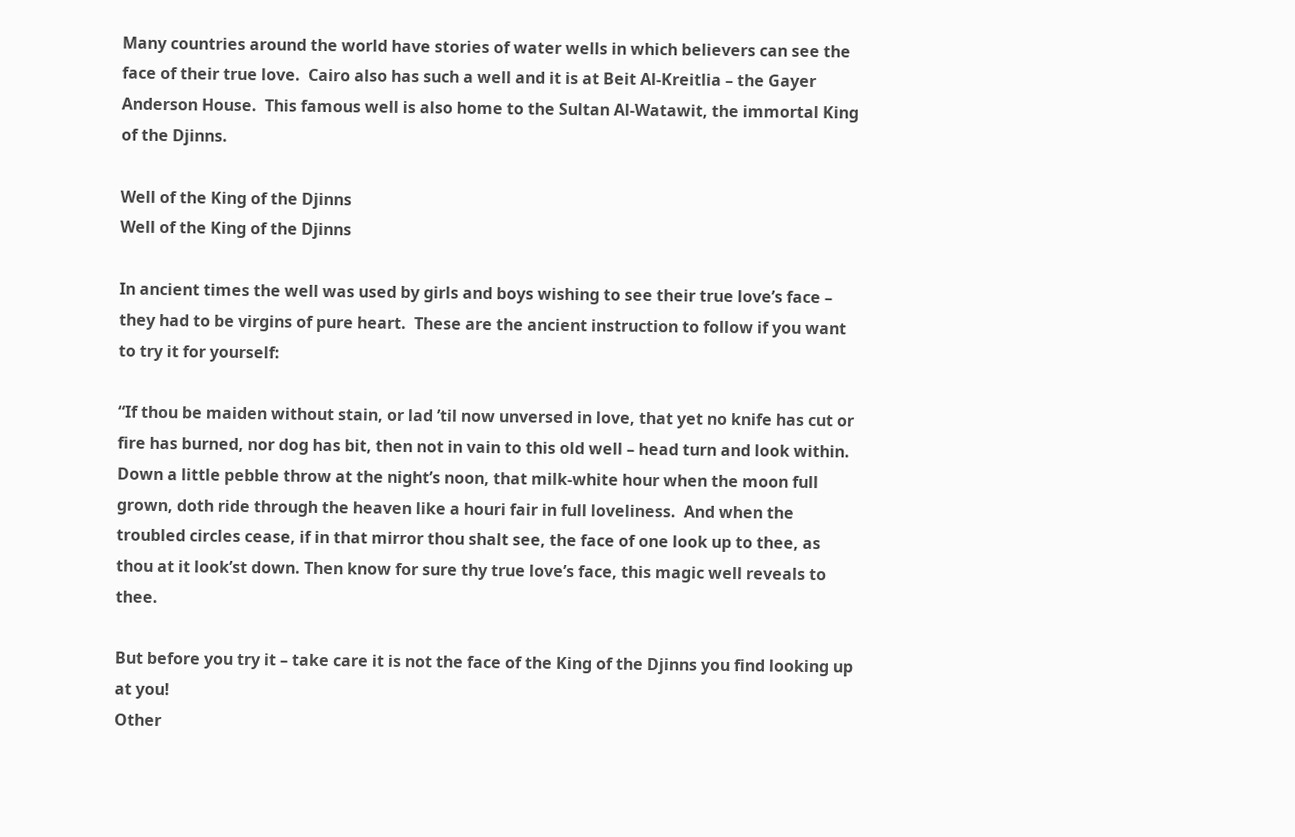Many countries around the world have stories of water wells in which believers can see the face of their true love.  Cairo also has such a well and it is at Beit Al-Kreitlia – the Gayer Anderson House.  This famous well is also home to the Sultan Al-Watawit, the immortal King of the Djinns.

Well of the King of the Djinns
Well of the King of the Djinns

In ancient times the well was used by girls and boys wishing to see their true love’s face – they had to be virgins of pure heart.  These are the ancient instruction to follow if you want to try it for yourself:

“If thou be maiden without stain, or lad ’til now unversed in love, that yet no knife has cut or fire has burned, nor dog has bit, then not in vain to this old well – head turn and look within. Down a little pebble throw at the night’s noon, that milk-white hour when the moon full grown, doth ride through the heaven like a houri fair in full loveliness.  And when the troubled circles cease, if in that mirror thou shalt see, the face of one look up to thee, as thou at it look’st down. Then know for sure thy true love’s face, this magic well reveals to thee.

But before you try it – take care it is not the face of the King of the Djinns you find looking up at you!
Other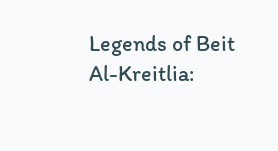Legends of Beit Al-Kreitlia: